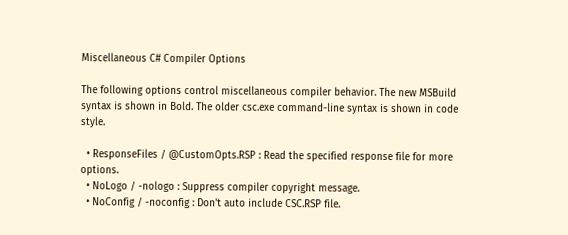Miscellaneous C# Compiler Options

The following options control miscellaneous compiler behavior. The new MSBuild syntax is shown in Bold. The older csc.exe command-line syntax is shown in code style.

  • ResponseFiles / @CustomOpts.RSP : Read the specified response file for more options.
  • NoLogo / -nologo : Suppress compiler copyright message.
  • NoConfig / -noconfig : Don't auto include CSC.RSP file.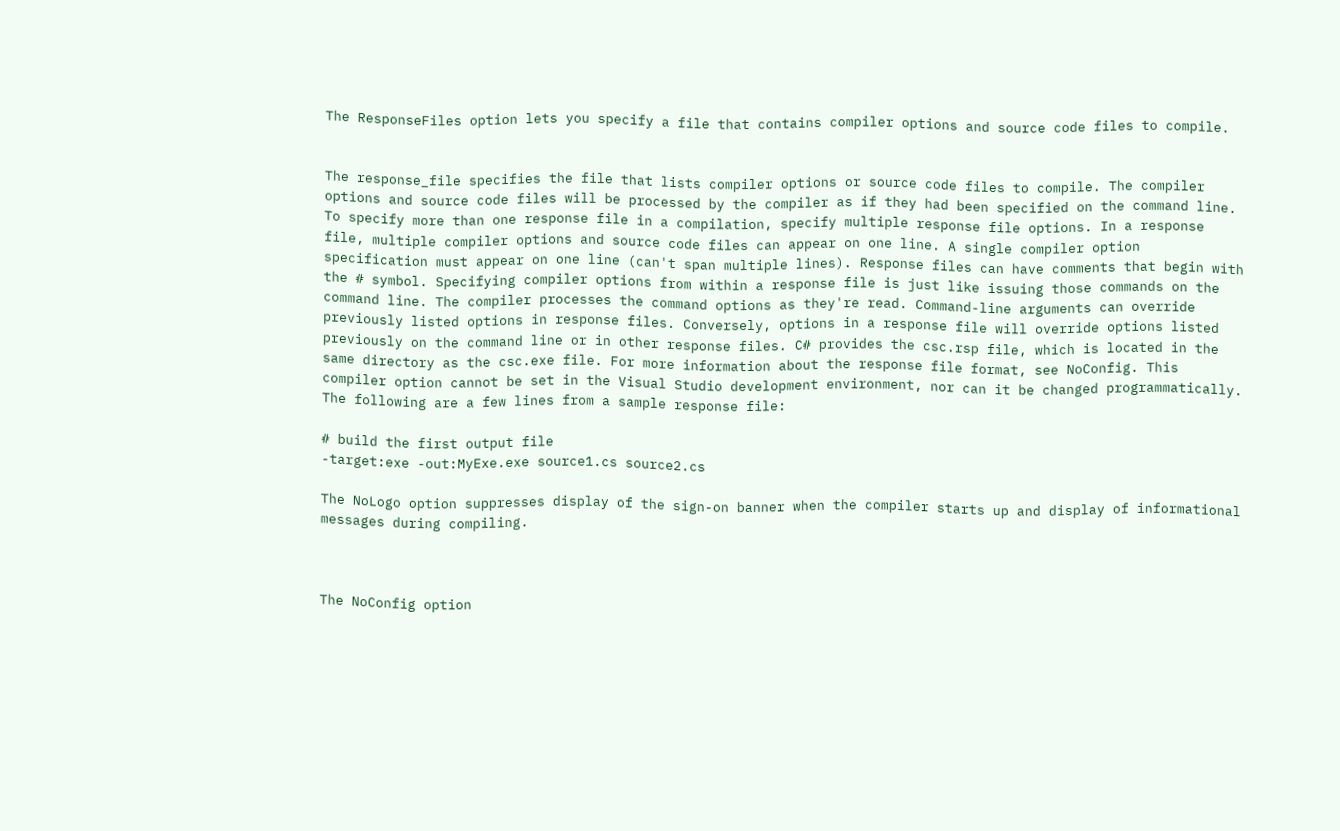The ResponseFiles option lets you specify a file that contains compiler options and source code files to compile.


The response_file specifies the file that lists compiler options or source code files to compile. The compiler options and source code files will be processed by the compiler as if they had been specified on the command line. To specify more than one response file in a compilation, specify multiple response file options. In a response file, multiple compiler options and source code files can appear on one line. A single compiler option specification must appear on one line (can't span multiple lines). Response files can have comments that begin with the # symbol. Specifying compiler options from within a response file is just like issuing those commands on the command line. The compiler processes the command options as they're read. Command-line arguments can override previously listed options in response files. Conversely, options in a response file will override options listed previously on the command line or in other response files. C# provides the csc.rsp file, which is located in the same directory as the csc.exe file. For more information about the response file format, see NoConfig. This compiler option cannot be set in the Visual Studio development environment, nor can it be changed programmatically. The following are a few lines from a sample response file:

# build the first output file
-target:exe -out:MyExe.exe source1.cs source2.cs

The NoLogo option suppresses display of the sign-on banner when the compiler starts up and display of informational messages during compiling.



The NoConfig option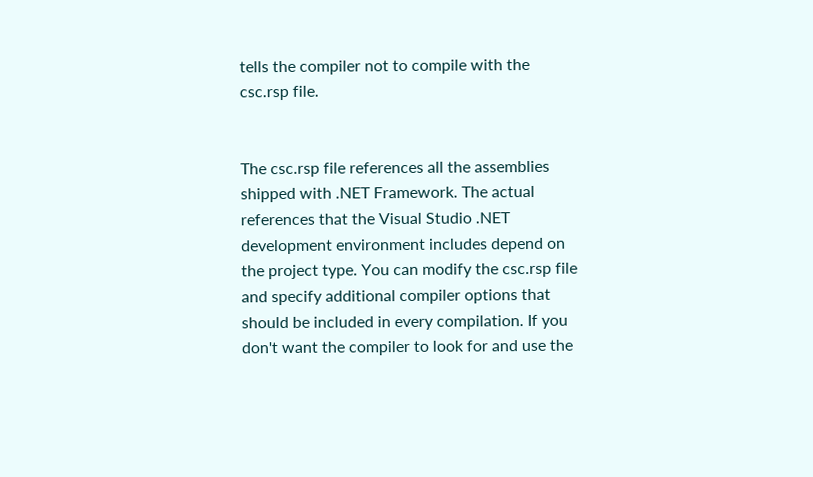tells the compiler not to compile with the csc.rsp file.


The csc.rsp file references all the assemblies shipped with .NET Framework. The actual references that the Visual Studio .NET development environment includes depend on the project type. You can modify the csc.rsp file and specify additional compiler options that should be included in every compilation. If you don't want the compiler to look for and use the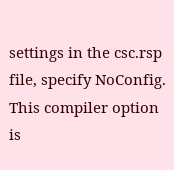settings in the csc.rsp file, specify NoConfig. This compiler option is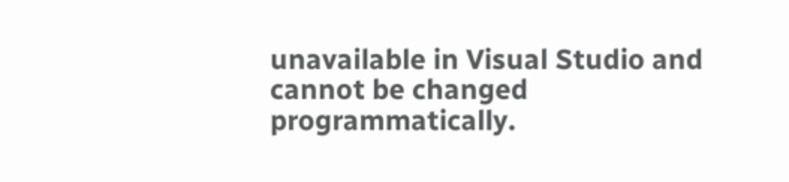unavailable in Visual Studio and cannot be changed programmatically.